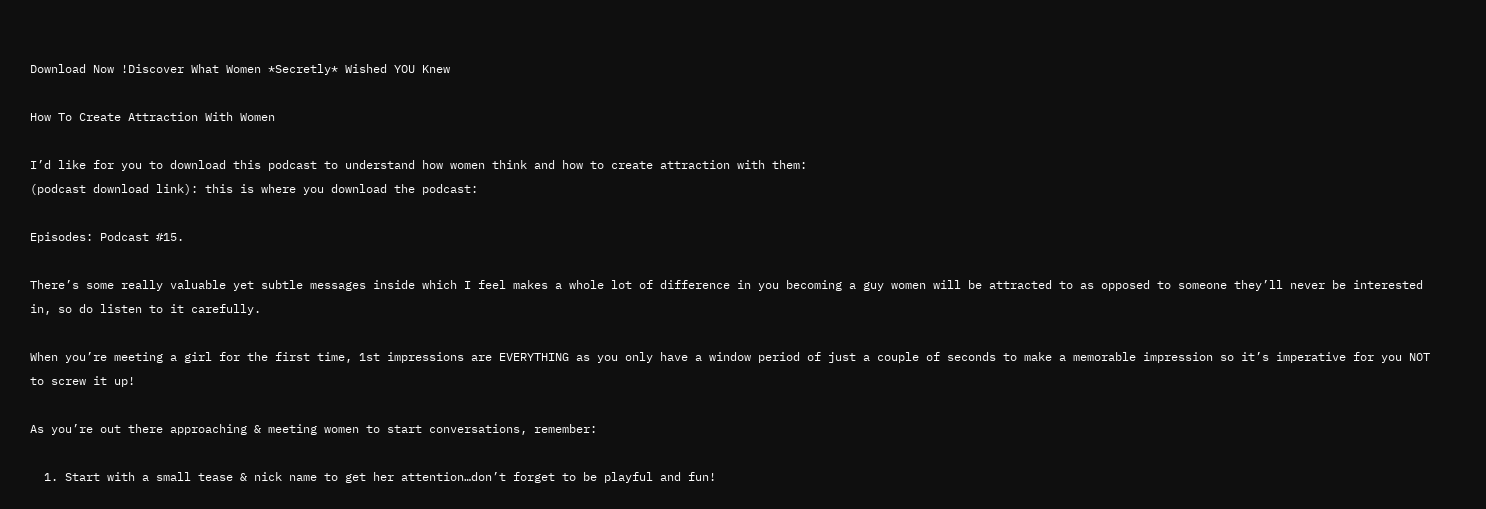Download Now !Discover What Women *Secretly* Wished YOU Knew

How To Create Attraction With Women

I’d like for you to download this podcast to understand how women think and how to create attraction with them:
(podcast download link): this is where you download the podcast:

Episodes: Podcast #15.

There’s some really valuable yet subtle messages inside which I feel makes a whole lot of difference in you becoming a guy women will be attracted to as opposed to someone they’ll never be interested in, so do listen to it carefully.

When you’re meeting a girl for the first time, 1st impressions are EVERYTHING as you only have a window period of just a couple of seconds to make a memorable impression so it’s imperative for you NOT to screw it up!

As you’re out there approaching & meeting women to start conversations, remember:

  1. Start with a small tease & nick name to get her attention…don’t forget to be playful and fun!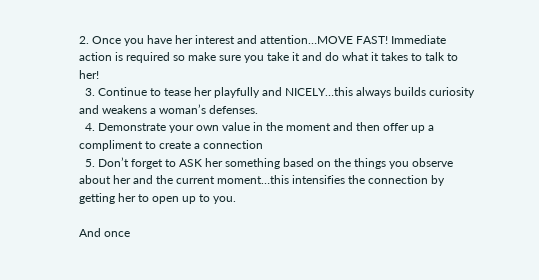2. Once you have her interest and attention…MOVE FAST! Immediate action is required so make sure you take it and do what it takes to talk to her!
  3. Continue to tease her playfully and NICELY…this always builds curiosity and weakens a woman’s defenses.
  4. Demonstrate your own value in the moment and then offer up a compliment to create a connection
  5. Don’t forget to ASK her something based on the things you observe about her and the current moment…this intensifies the connection by getting her to open up to you.

And once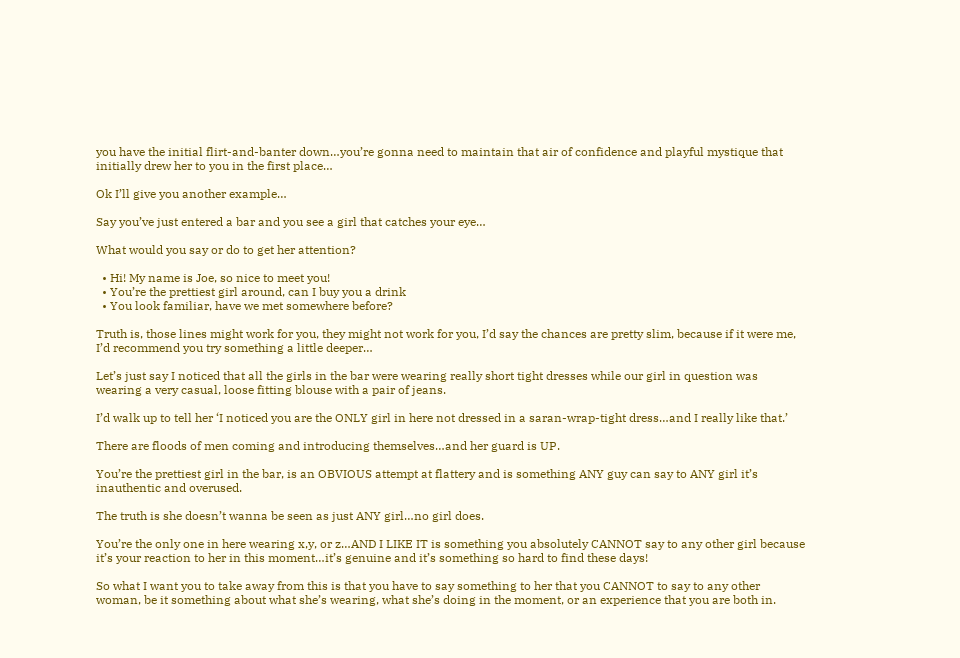you have the initial flirt-and-banter down…you’re gonna need to maintain that air of confidence and playful mystique that initially drew her to you in the first place…

Ok I’ll give you another example…

Say you’ve just entered a bar and you see a girl that catches your eye…

What would you say or do to get her attention?

  • Hi! My name is Joe, so nice to meet you!
  • You’re the prettiest girl around, can I buy you a drink
  • You look familiar, have we met somewhere before?

Truth is, those lines might work for you, they might not work for you, I’d say the chances are pretty slim, because if it were me, I’d recommend you try something a little deeper…

Let’s just say I noticed that all the girls in the bar were wearing really short tight dresses while our girl in question was wearing a very casual, loose fitting blouse with a pair of jeans.

I’d walk up to tell her ‘I noticed you are the ONLY girl in here not dressed in a saran-wrap-tight dress…and I really like that.’

There are floods of men coming and introducing themselves…and her guard is UP.

You’re the prettiest girl in the bar, is an OBVIOUS attempt at flattery and is something ANY guy can say to ANY girl it’s inauthentic and overused.

The truth is she doesn’t wanna be seen as just ANY girl…no girl does.

You’re the only one in here wearing x,y, or z…AND I LIKE IT is something you absolutely CANNOT say to any other girl because it’s your reaction to her in this moment…it’s genuine and it’s something so hard to find these days!

So what I want you to take away from this is that you have to say something to her that you CANNOT to say to any other woman, be it something about what she’s wearing, what she’s doing in the moment, or an experience that you are both in.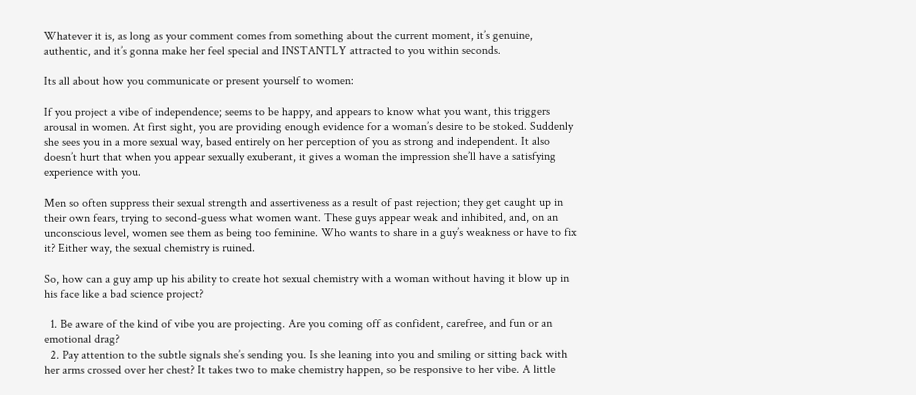Whatever it is, as long as your comment comes from something about the current moment, it’s genuine, authentic, and it’s gonna make her feel special and INSTANTLY attracted to you within seconds.

Its all about how you communicate or present yourself to women:

If you project a vibe of independence; seems to be happy, and appears to know what you want, this triggers arousal in women. At first sight, you are providing enough evidence for a woman’s desire to be stoked. Suddenly she sees you in a more sexual way, based entirely on her perception of you as strong and independent. It also doesn’t hurt that when you appear sexually exuberant, it gives a woman the impression she’ll have a satisfying experience with you.

Men so often suppress their sexual strength and assertiveness as a result of past rejection; they get caught up in their own fears, trying to second-guess what women want. These guys appear weak and inhibited, and, on an unconscious level, women see them as being too feminine. Who wants to share in a guy’s weakness or have to fix it? Either way, the sexual chemistry is ruined.

So, how can a guy amp up his ability to create hot sexual chemistry with a woman without having it blow up in his face like a bad science project?

  1. Be aware of the kind of vibe you are projecting. Are you coming off as confident, carefree, and fun or an emotional drag?
  2. Pay attention to the subtle signals she’s sending you. Is she leaning into you and smiling or sitting back with her arms crossed over her chest? It takes two to make chemistry happen, so be responsive to her vibe. A little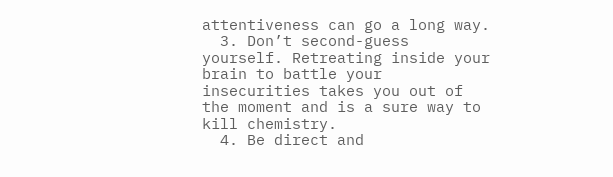attentiveness can go a long way.
  3. Don’t second-guess yourself. Retreating inside your brain to battle your insecurities takes you out of the moment and is a sure way to kill chemistry.
  4. Be direct and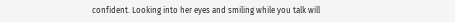confident. Looking into her eyes and smiling while you talk will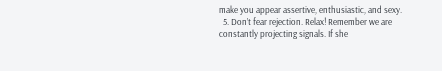make you appear assertive, enthusiastic, and sexy.
  5. Don’t fear rejection. Relax! Remember we are constantly projecting signals. If she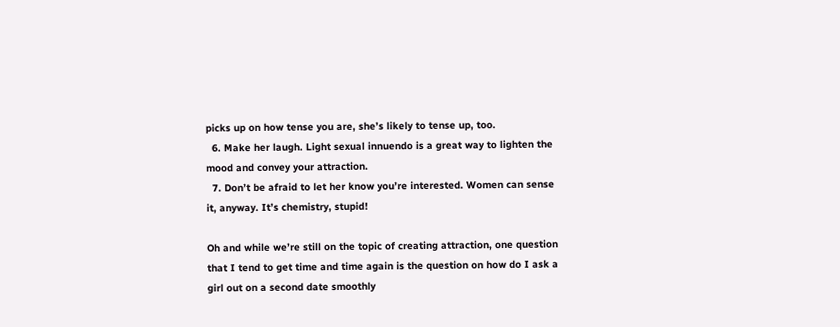picks up on how tense you are, she’s likely to tense up, too.
  6. Make her laugh. Light sexual innuendo is a great way to lighten the mood and convey your attraction.
  7. Don’t be afraid to let her know you’re interested. Women can sense it, anyway. It’s chemistry, stupid!

Oh and while we’re still on the topic of creating attraction, one question that I tend to get time and time again is the question on how do I ask a girl out on a second date smoothly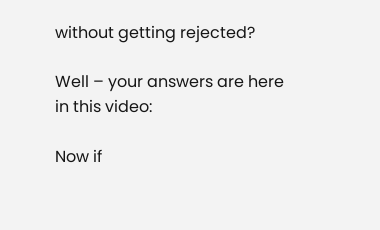without getting rejected?

Well – your answers are here in this video:

Now if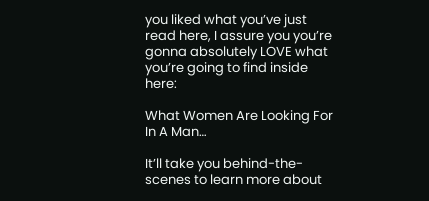you liked what you’ve just read here, I assure you you’re gonna absolutely LOVE what you’re going to find inside here:

What Women Are Looking For In A Man…

It’ll take you behind-the-scenes to learn more about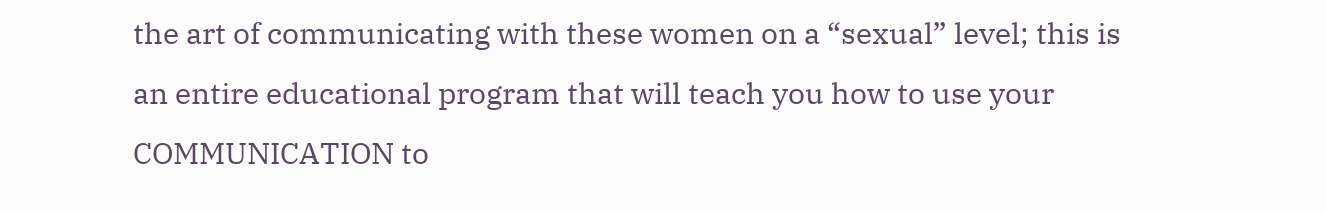the art of communicating with these women on a “sexual” level; this is an entire educational program that will teach you how to use your COMMUNICATION to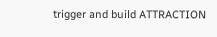trigger and build ATTRACTION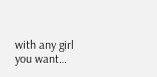with any girl you want…